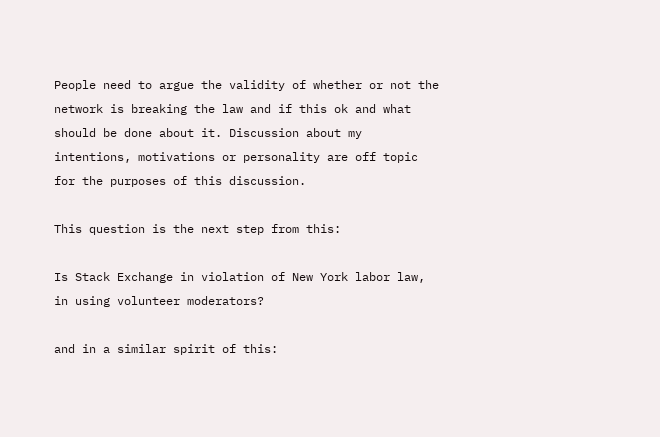People need to argue the validity of whether or not the network is breaking the law and if this ok and what should be done about it. Discussion about my intentions, motivations or personality are off topic for the purposes of this discussion.

This question is the next step from this:

Is Stack Exchange in violation of New York labor law, in using volunteer moderators?

and in a similar spirit of this: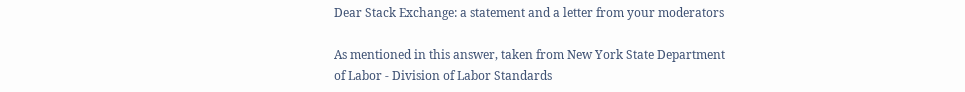Dear Stack Exchange: a statement and a letter from your moderators

As mentioned in this answer, taken from New York State Department of Labor - Division of Labor Standards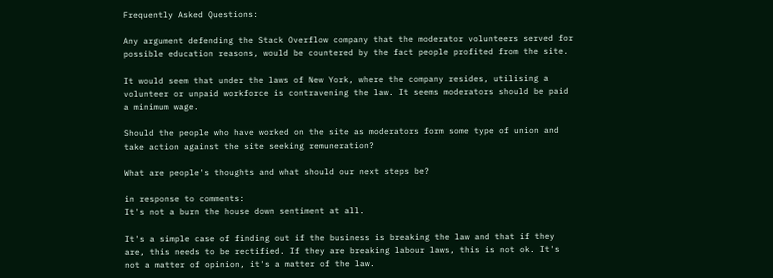Frequently Asked Questions:

Any argument defending the Stack Overflow company that the moderator volunteers served for possible education reasons, would be countered by the fact people profited from the site.

It would seem that under the laws of New York, where the company resides, utilising a volunteer or unpaid workforce is contravening the law. It seems moderators should be paid a minimum wage.

Should the people who have worked on the site as moderators form some type of union and take action against the site seeking remuneration?

What are people's thoughts and what should our next steps be?

in response to comments:
It's not a burn the house down sentiment at all.

It's a simple case of finding out if the business is breaking the law and that if they are, this needs to be rectified. If they are breaking labour laws, this is not ok. It's not a matter of opinion, it's a matter of the law.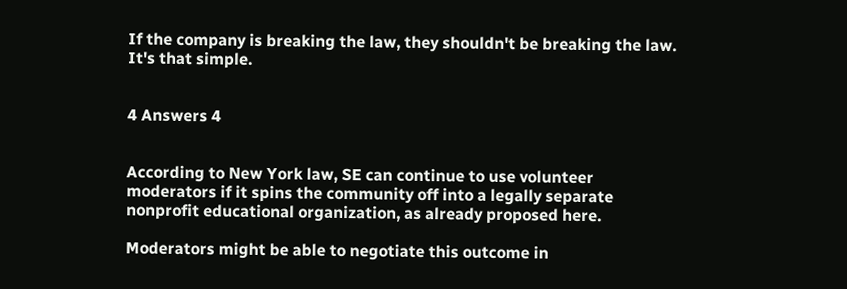If the company is breaking the law, they shouldn't be breaking the law. It's that simple.


4 Answers 4


According to New York law, SE can continue to use volunteer moderators if it spins the community off into a legally separate nonprofit educational organization, as already proposed here.

Moderators might be able to negotiate this outcome in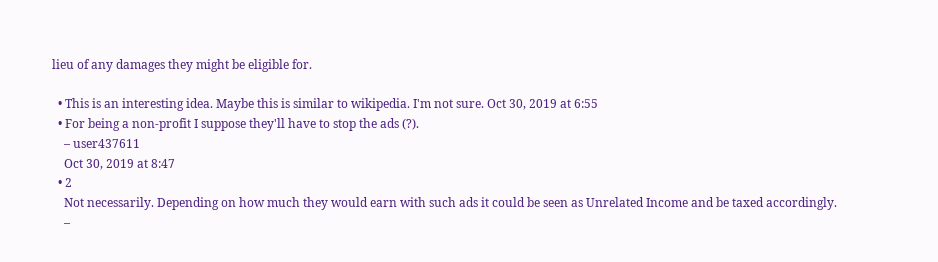lieu of any damages they might be eligible for.

  • This is an interesting idea. Maybe this is similar to wikipedia. I'm not sure. Oct 30, 2019 at 6:55
  • For being a non-profit I suppose they'll have to stop the ads (?).
    – user437611
    Oct 30, 2019 at 8:47
  • 2
    Not necessarily. Depending on how much they would earn with such ads it could be seen as Unrelated Income and be taxed accordingly.
    –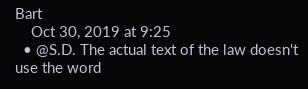Bart
    Oct 30, 2019 at 9:25
  • @S.D. The actual text of the law doesn't use the word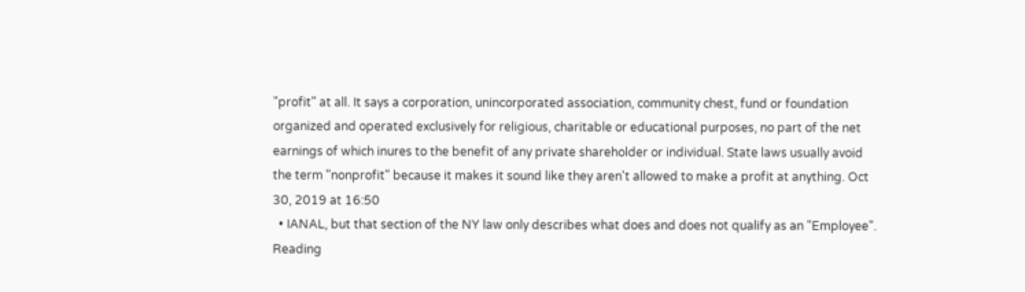"profit" at all. It says a corporation, unincorporated association, community chest, fund or foundation organized and operated exclusively for religious, charitable or educational purposes, no part of the net earnings of which inures to the benefit of any private shareholder or individual. State laws usually avoid the term "nonprofit" because it makes it sound like they aren't allowed to make a profit at anything. Oct 30, 2019 at 16:50
  • IANAL, but that section of the NY law only describes what does and does not qualify as an "Employee". Reading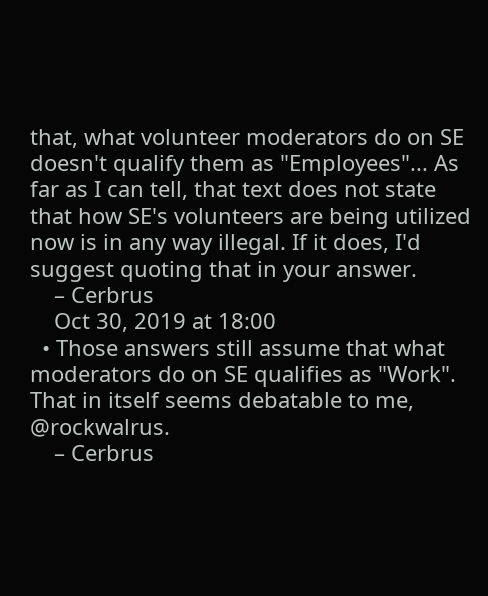that, what volunteer moderators do on SE doesn't qualify them as "Employees"... As far as I can tell, that text does not state that how SE's volunteers are being utilized now is in any way illegal. If it does, I'd suggest quoting that in your answer.
    – Cerbrus
    Oct 30, 2019 at 18:00
  • Those answers still assume that what moderators do on SE qualifies as "Work". That in itself seems debatable to me, @rockwalrus.
    – Cerbrus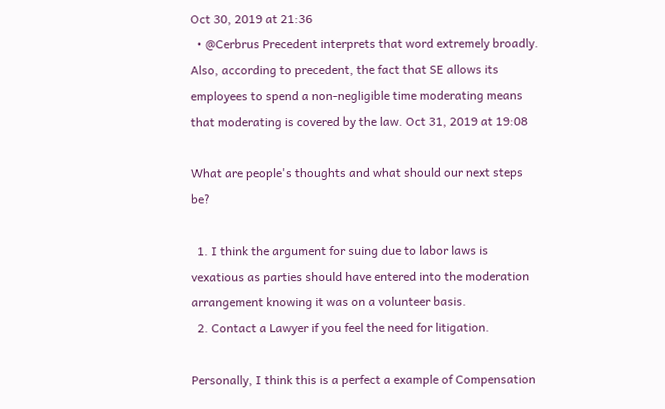Oct 30, 2019 at 21:36
  • @Cerbrus Precedent interprets that word extremely broadly. Also, according to precedent, the fact that SE allows its employees to spend a non-negligible time moderating means that moderating is covered by the law. Oct 31, 2019 at 19:08

What are people's thoughts and what should our next steps be?

  1. I think the argument for suing due to labor laws is vexatious as parties should have entered into the moderation arrangement knowing it was on a volunteer basis.
  2. Contact a Lawyer if you feel the need for litigation.

Personally, I think this is a perfect a example of Compensation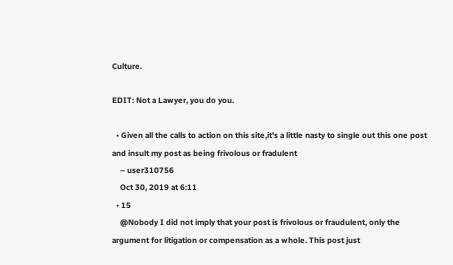Culture.

EDIT: Not a Lawyer, you do you.

  • Given all the calls to action on this site,it's a little nasty to single out this one post and insult my post as being frivolous or fradulent
    – user310756
    Oct 30, 2019 at 6:11
  • 15
    @Nobody I did not imply that your post is frivolous or fraudulent, only the argument for litigation or compensation as a whole. This post just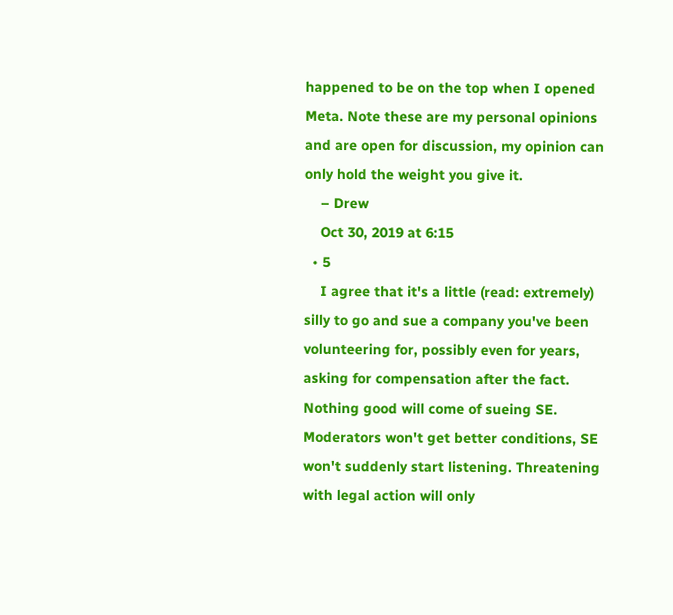happened to be on the top when I opened Meta. Note these are my personal opinions and are open for discussion, my opinion can only hold the weight you give it.
    – Drew
    Oct 30, 2019 at 6:15
  • 5
    I agree that it's a little (read: extremely) silly to go and sue a company you've been volunteering for, possibly even for years, asking for compensation after the fact. Nothing good will come of sueing SE. Moderators won't get better conditions, SE won't suddenly start listening. Threatening with legal action will only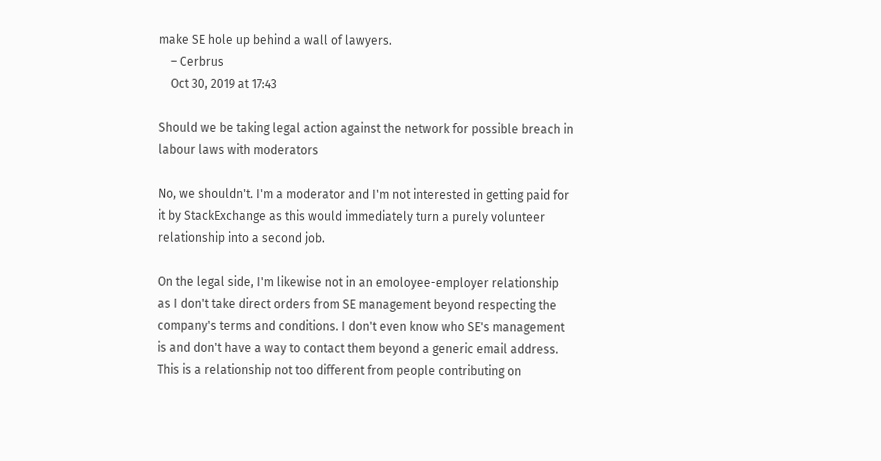make SE hole up behind a wall of lawyers.
    – Cerbrus
    Oct 30, 2019 at 17:43

Should we be taking legal action against the network for possible breach in labour laws with moderators

No, we shouldn't. I'm a moderator and I'm not interested in getting paid for it by StackExchange as this would immediately turn a purely volunteer relationship into a second job.

On the legal side, I'm likewise not in an emoloyee-employer relationship as I don't take direct orders from SE management beyond respecting the company's terms and conditions. I don't even know who SE's management is and don't have a way to contact them beyond a generic email address. This is a relationship not too different from people contributing on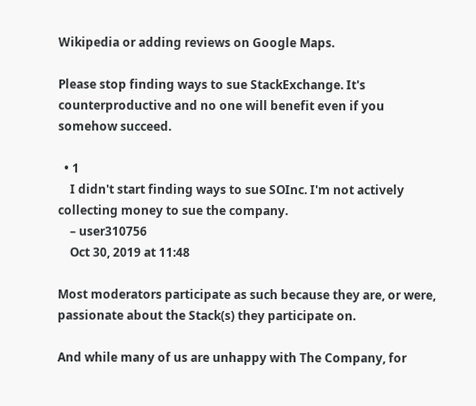Wikipedia or adding reviews on Google Maps.

Please stop finding ways to sue StackExchange. It's counterproductive and no one will benefit even if you somehow succeed.

  • 1
    I didn't start finding ways to sue SOInc. I'm not actively collecting money to sue the company.
    – user310756
    Oct 30, 2019 at 11:48

Most moderators participate as such because they are, or were, passionate about the Stack(s) they participate on.

And while many of us are unhappy with The Company, for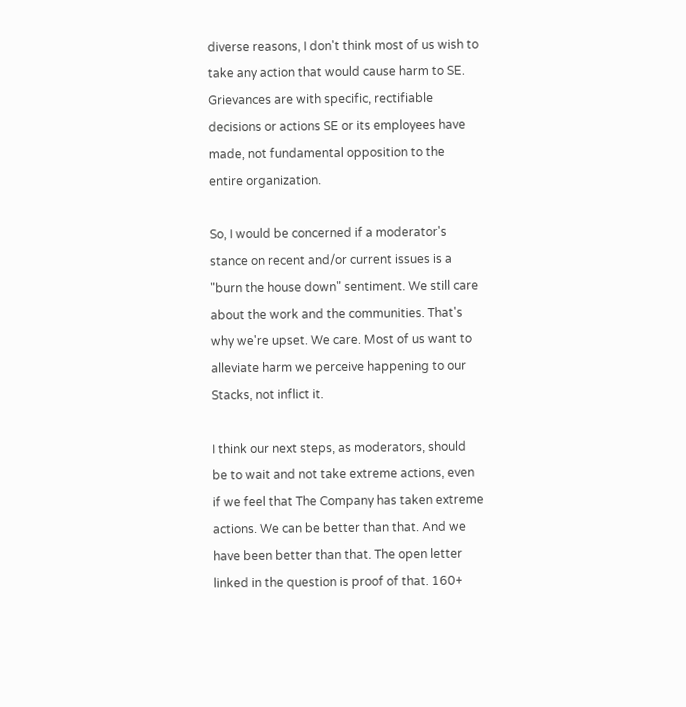diverse reasons, I don't think most of us wish to take any action that would cause harm to SE. Grievances are with specific, rectifiable decisions or actions SE or its employees have made, not fundamental opposition to the entire organization.

So, I would be concerned if a moderator's stance on recent and/or current issues is a "burn the house down" sentiment. We still care about the work and the communities. That's why we're upset. We care. Most of us want to alleviate harm we perceive happening to our Stacks, not inflict it.

I think our next steps, as moderators, should be to wait and not take extreme actions, even if we feel that The Company has taken extreme actions. We can be better than that. And we have been better than that. The open letter linked in the question is proof of that. 160+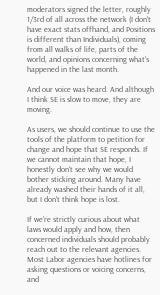moderators signed the letter, roughly 1/3rd of all across the network (I don't have exact stats offhand, and Positions is different than Individuals), coming from all walks of life, parts of the world, and opinions concerning what's happened in the last month.

And our voice was heard. And although I think SE is slow to move, they are moving.

As users, we should continue to use the tools of the platform to petition for change and hope that SE responds. If we cannot maintain that hope, I honestly don't see why we would bother sticking around. Many have already washed their hands of it all, but I don't think hope is lost.

If we're strictly curious about what laws would apply and how, then concerned individuals should probably reach out to the relevant agencies. Most Labor agencies have hotlines for asking questions or voicing concerns, and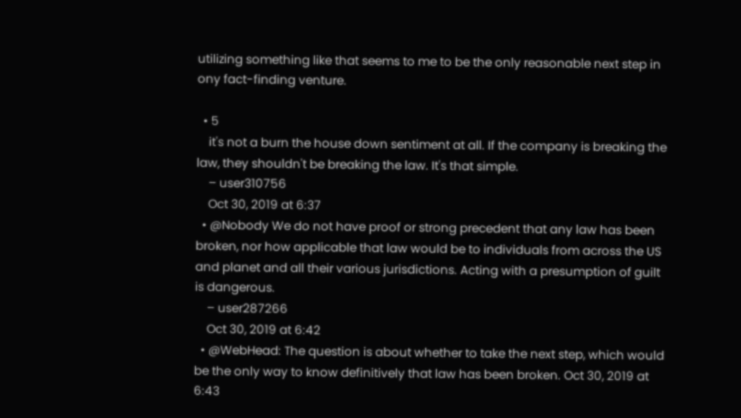utilizing something like that seems to me to be the only reasonable next step in ony fact-finding venture.

  • 5
    it's not a burn the house down sentiment at all. If the company is breaking the law, they shouldn't be breaking the law. It's that simple.
    – user310756
    Oct 30, 2019 at 6:37
  • @Nobody We do not have proof or strong precedent that any law has been broken, nor how applicable that law would be to individuals from across the US and planet and all their various jurisdictions. Acting with a presumption of guilt is dangerous.
    – user287266
    Oct 30, 2019 at 6:42
  • @WebHead: The question is about whether to take the next step, which would be the only way to know definitively that law has been broken. Oct 30, 2019 at 6:43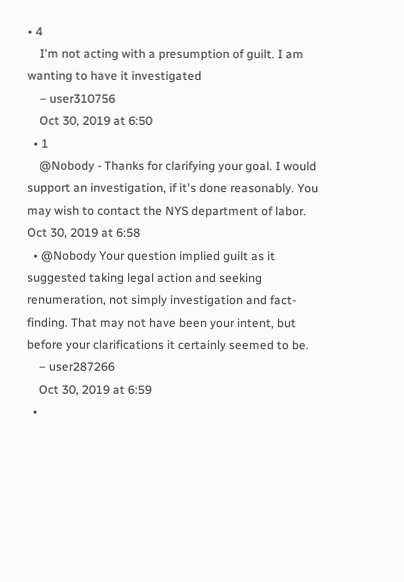• 4
    I'm not acting with a presumption of guilt. I am wanting to have it investigated
    – user310756
    Oct 30, 2019 at 6:50
  • 1
    @Nobody - Thanks for clarifying your goal. I would support an investigation, if it's done reasonably. You may wish to contact the NYS department of labor. Oct 30, 2019 at 6:58
  • @Nobody Your question implied guilt as it suggested taking legal action and seeking renumeration, not simply investigation and fact-finding. That may not have been your intent, but before your clarifications it certainly seemed to be.
    – user287266
    Oct 30, 2019 at 6:59
  •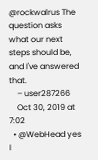@rockwalrus The question asks what our next steps should be, and I've answered that.
    – user287266
    Oct 30, 2019 at 7:02
  • @WebHead yes I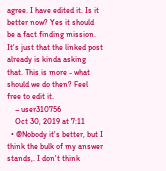agree. I have edited it. Is it better now? Yes it should be a fact finding mission. It's just that the linked post already is kinda asking that. This is more - what should we do then? Feel free to edit it.
    – user310756
    Oct 30, 2019 at 7:11
  • @Nobody it's better, but I think the bulk of my answer stands,. I don't think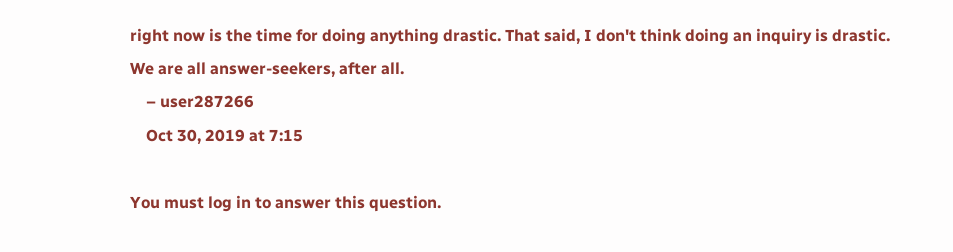right now is the time for doing anything drastic. That said, I don't think doing an inquiry is drastic. We are all answer-seekers, after all.
    – user287266
    Oct 30, 2019 at 7:15

You must log in to answer this question.